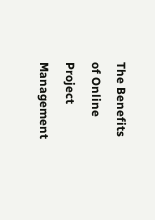The Benefits of Online Project Management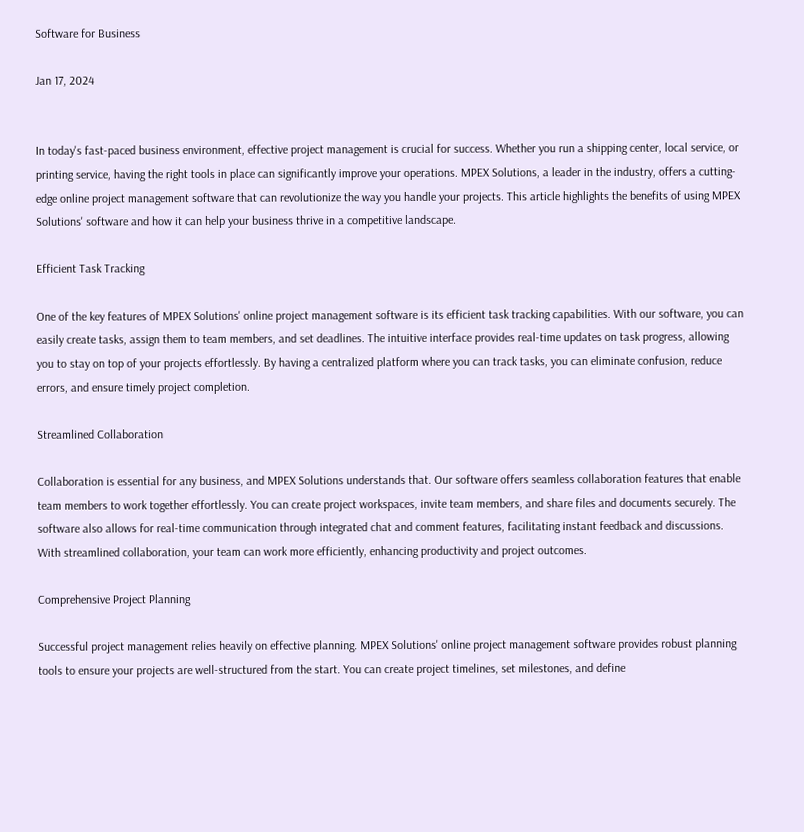Software for Business

Jan 17, 2024


In today's fast-paced business environment, effective project management is crucial for success. Whether you run a shipping center, local service, or printing service, having the right tools in place can significantly improve your operations. MPEX Solutions, a leader in the industry, offers a cutting-edge online project management software that can revolutionize the way you handle your projects. This article highlights the benefits of using MPEX Solutions' software and how it can help your business thrive in a competitive landscape.

Efficient Task Tracking

One of the key features of MPEX Solutions' online project management software is its efficient task tracking capabilities. With our software, you can easily create tasks, assign them to team members, and set deadlines. The intuitive interface provides real-time updates on task progress, allowing you to stay on top of your projects effortlessly. By having a centralized platform where you can track tasks, you can eliminate confusion, reduce errors, and ensure timely project completion.

Streamlined Collaboration

Collaboration is essential for any business, and MPEX Solutions understands that. Our software offers seamless collaboration features that enable team members to work together effortlessly. You can create project workspaces, invite team members, and share files and documents securely. The software also allows for real-time communication through integrated chat and comment features, facilitating instant feedback and discussions. With streamlined collaboration, your team can work more efficiently, enhancing productivity and project outcomes.

Comprehensive Project Planning

Successful project management relies heavily on effective planning. MPEX Solutions' online project management software provides robust planning tools to ensure your projects are well-structured from the start. You can create project timelines, set milestones, and define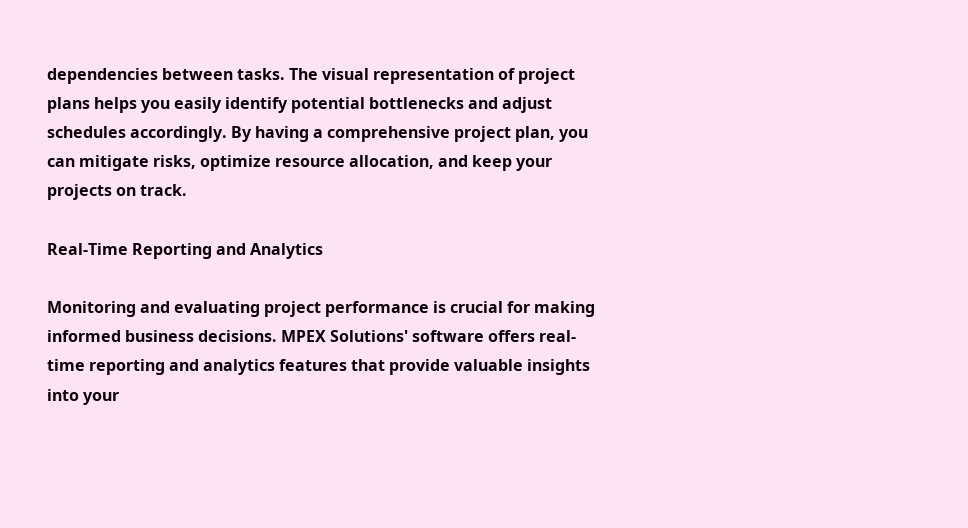dependencies between tasks. The visual representation of project plans helps you easily identify potential bottlenecks and adjust schedules accordingly. By having a comprehensive project plan, you can mitigate risks, optimize resource allocation, and keep your projects on track.

Real-Time Reporting and Analytics

Monitoring and evaluating project performance is crucial for making informed business decisions. MPEX Solutions' software offers real-time reporting and analytics features that provide valuable insights into your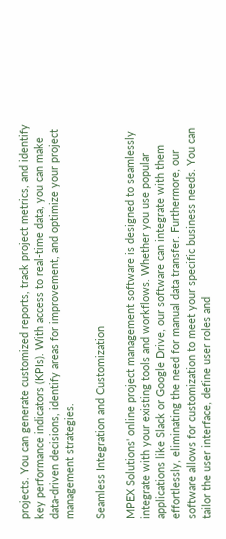projects. You can generate customized reports, track project metrics, and identify key performance indicators (KPIs). With access to real-time data, you can make data-driven decisions, identify areas for improvement, and optimize your project management strategies.

Seamless Integration and Customization

MPEX Solutions' online project management software is designed to seamlessly integrate with your existing tools and workflows. Whether you use popular applications like Slack or Google Drive, our software can integrate with them effortlessly, eliminating the need for manual data transfer. Furthermore, our software allows for customization to meet your specific business needs. You can tailor the user interface, define user roles and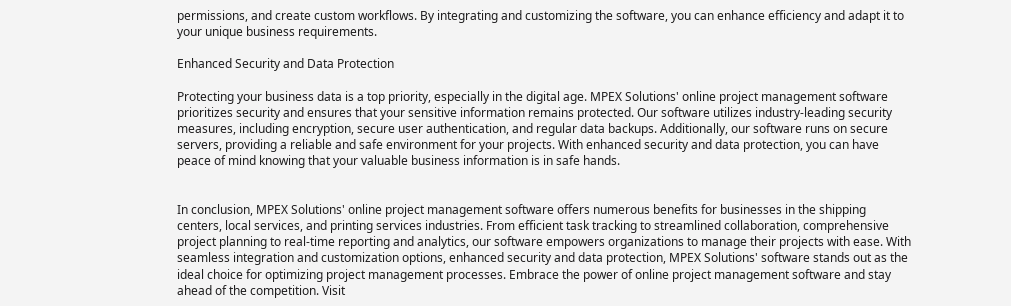permissions, and create custom workflows. By integrating and customizing the software, you can enhance efficiency and adapt it to your unique business requirements.

Enhanced Security and Data Protection

Protecting your business data is a top priority, especially in the digital age. MPEX Solutions' online project management software prioritizes security and ensures that your sensitive information remains protected. Our software utilizes industry-leading security measures, including encryption, secure user authentication, and regular data backups. Additionally, our software runs on secure servers, providing a reliable and safe environment for your projects. With enhanced security and data protection, you can have peace of mind knowing that your valuable business information is in safe hands.


In conclusion, MPEX Solutions' online project management software offers numerous benefits for businesses in the shipping centers, local services, and printing services industries. From efficient task tracking to streamlined collaboration, comprehensive project planning to real-time reporting and analytics, our software empowers organizations to manage their projects with ease. With seamless integration and customization options, enhanced security and data protection, MPEX Solutions' software stands out as the ideal choice for optimizing project management processes. Embrace the power of online project management software and stay ahead of the competition. Visit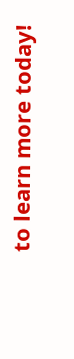to learn more today!